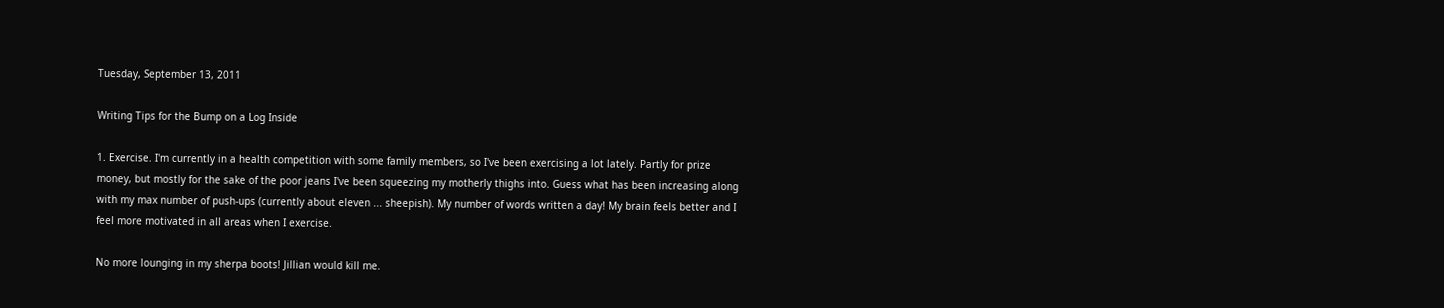Tuesday, September 13, 2011

Writing Tips for the Bump on a Log Inside

1. Exercise. I'm currently in a health competition with some family members, so I've been exercising a lot lately. Partly for prize money, but mostly for the sake of the poor jeans I've been squeezing my motherly thighs into. Guess what has been increasing along with my max number of push-ups (currently about eleven ... sheepish). My number of words written a day! My brain feels better and I feel more motivated in all areas when I exercise.

No more lounging in my sherpa boots! Jillian would kill me.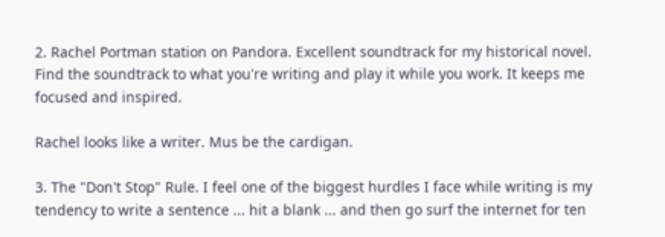2. Rachel Portman station on Pandora. Excellent soundtrack for my historical novel. Find the soundtrack to what you're writing and play it while you work. It keeps me focused and inspired.

Rachel looks like a writer. Mus be the cardigan.

3. The "Don't Stop" Rule. I feel one of the biggest hurdles I face while writing is my tendency to write a sentence ... hit a blank ... and then go surf the internet for ten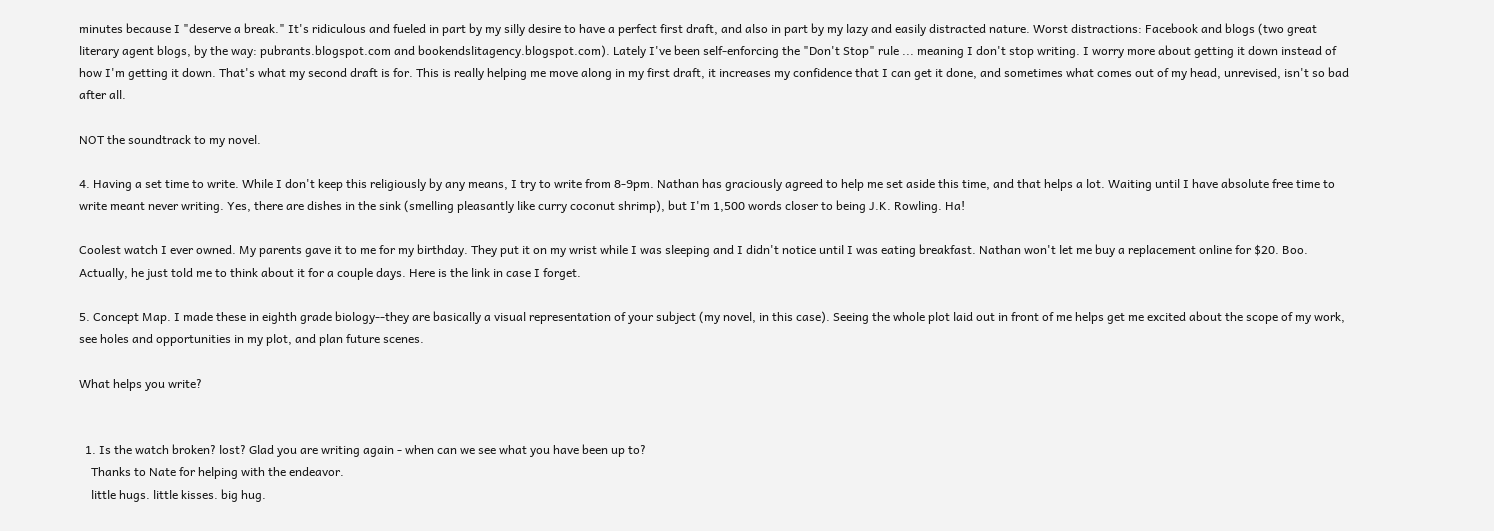minutes because I "deserve a break." It's ridiculous and fueled in part by my silly desire to have a perfect first draft, and also in part by my lazy and easily distracted nature. Worst distractions: Facebook and blogs (two great literary agent blogs, by the way: pubrants.blogspot.com and bookendslitagency.blogspot.com). Lately I've been self-enforcing the "Don't Stop" rule ... meaning I don't stop writing. I worry more about getting it down instead of how I'm getting it down. That's what my second draft is for. This is really helping me move along in my first draft, it increases my confidence that I can get it done, and sometimes what comes out of my head, unrevised, isn't so bad after all.

NOT the soundtrack to my novel.

4. Having a set time to write. While I don't keep this religiously by any means, I try to write from 8-9pm. Nathan has graciously agreed to help me set aside this time, and that helps a lot. Waiting until I have absolute free time to write meant never writing. Yes, there are dishes in the sink (smelling pleasantly like curry coconut shrimp), but I'm 1,500 words closer to being J.K. Rowling. Ha!

Coolest watch I ever owned. My parents gave it to me for my birthday. They put it on my wrist while I was sleeping and I didn't notice until I was eating breakfast. Nathan won't let me buy a replacement online for $20. Boo. Actually, he just told me to think about it for a couple days. Here is the link in case I forget.

5. Concept Map. I made these in eighth grade biology--they are basically a visual representation of your subject (my novel, in this case). Seeing the whole plot laid out in front of me helps get me excited about the scope of my work, see holes and opportunities in my plot, and plan future scenes.

What helps you write?


  1. Is the watch broken? lost? Glad you are writing again - when can we see what you have been up to?
    Thanks to Nate for helping with the endeavor.
    little hugs. little kisses. big hug.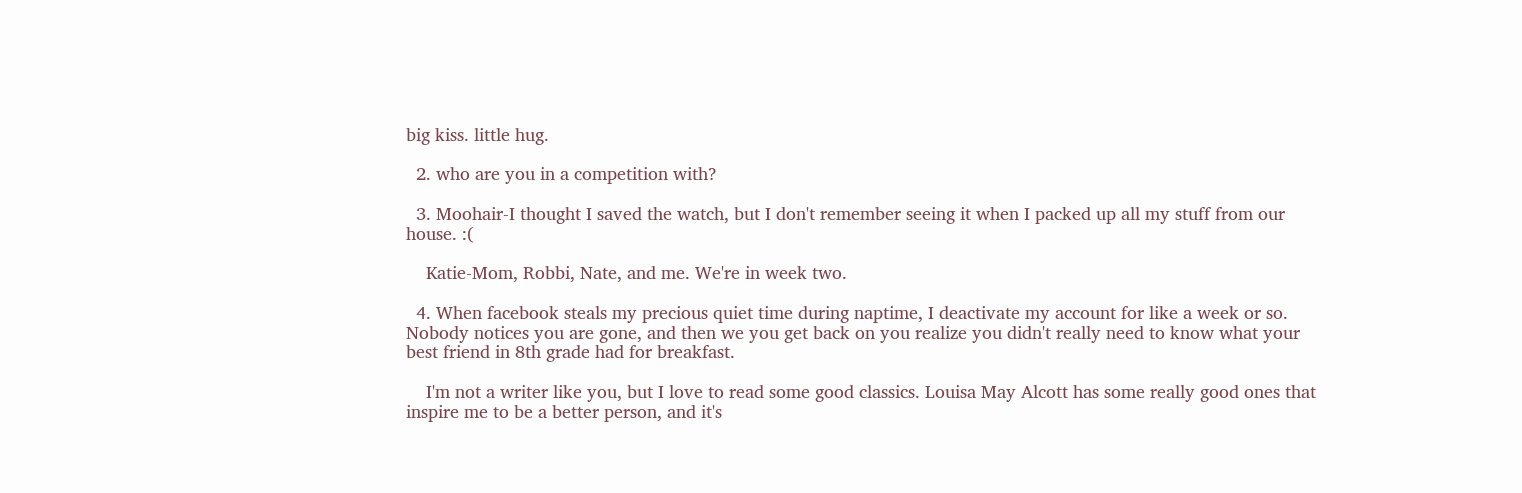big kiss. little hug.

  2. who are you in a competition with?

  3. Moohair-I thought I saved the watch, but I don't remember seeing it when I packed up all my stuff from our house. :(

    Katie-Mom, Robbi, Nate, and me. We're in week two.

  4. When facebook steals my precious quiet time during naptime, I deactivate my account for like a week or so. Nobody notices you are gone, and then we you get back on you realize you didn't really need to know what your best friend in 8th grade had for breakfast.

    I'm not a writer like you, but I love to read some good classics. Louisa May Alcott has some really good ones that inspire me to be a better person, and it's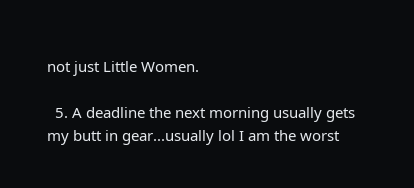not just Little Women.

  5. A deadline the next morning usually gets my butt in gear...usually lol I am the worst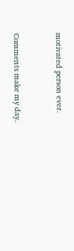motivated person ever.


Comments make my day.